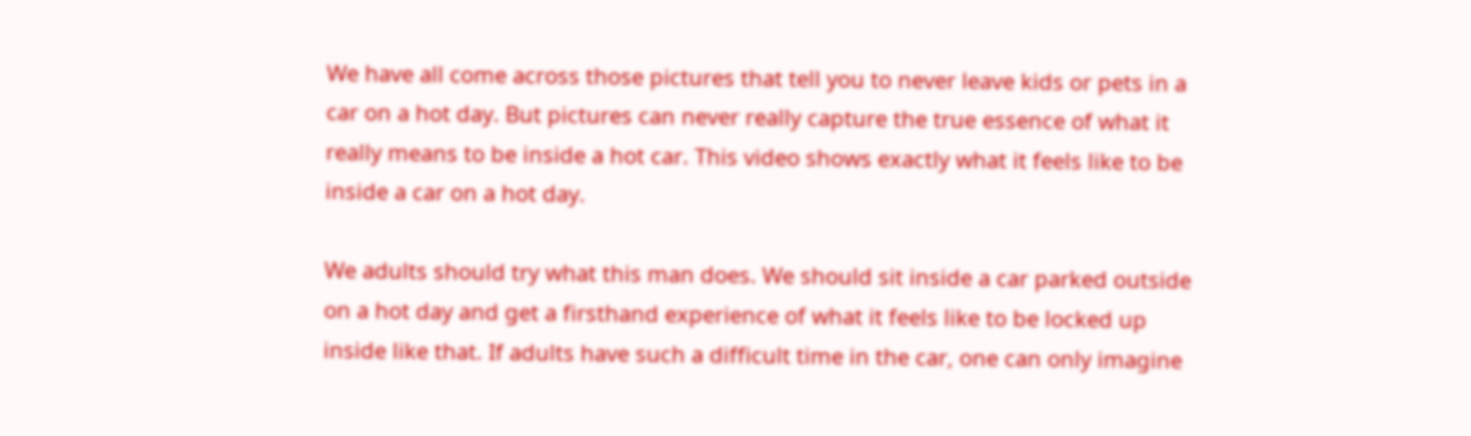We have all come across those pictures that tell you to never leave kids or pets in a car on a hot day. But pictures can never really capture the true essence of what it really means to be inside a hot car. This video shows exactly what it feels like to be inside a car on a hot day.

We adults should try what this man does. We should sit inside a car parked outside on a hot day and get a firsthand experience of what it feels like to be locked up inside like that. If adults have such a difficult time in the car, one can only imagine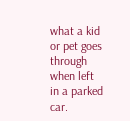what a kid or pet goes through when left in a parked car.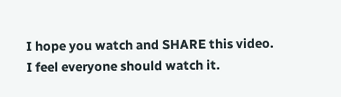I hope you watch and SHARE this video. I feel everyone should watch it.